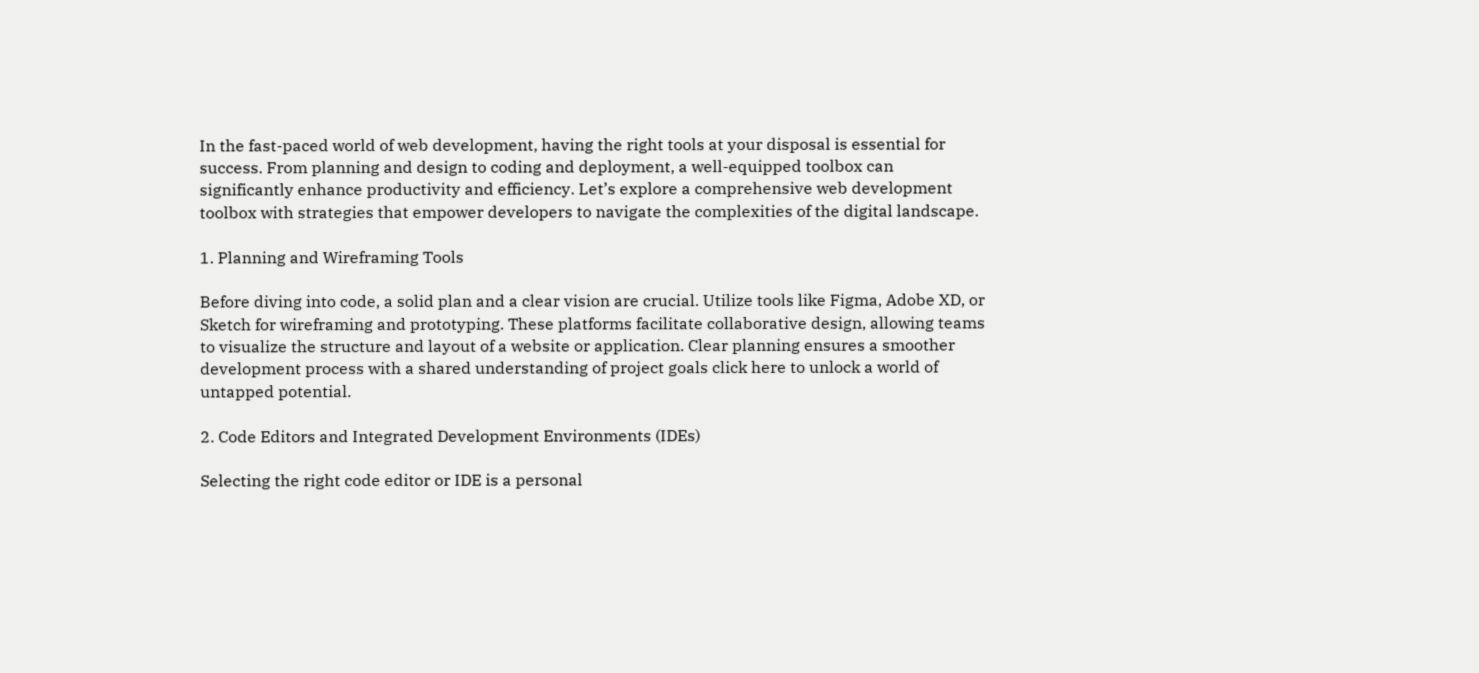In the fast-paced world of web development, having the right tools at your disposal is essential for success. From planning and design to coding and deployment, a well-equipped toolbox can significantly enhance productivity and efficiency. Let’s explore a comprehensive web development toolbox with strategies that empower developers to navigate the complexities of the digital landscape.

1. Planning and Wireframing Tools

Before diving into code, a solid plan and a clear vision are crucial. Utilize tools like Figma, Adobe XD, or Sketch for wireframing and prototyping. These platforms facilitate collaborative design, allowing teams to visualize the structure and layout of a website or application. Clear planning ensures a smoother development process with a shared understanding of project goals click here to unlock a world of untapped potential.

2. Code Editors and Integrated Development Environments (IDEs)

Selecting the right code editor or IDE is a personal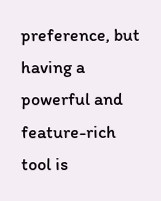preference, but having a powerful and feature-rich tool is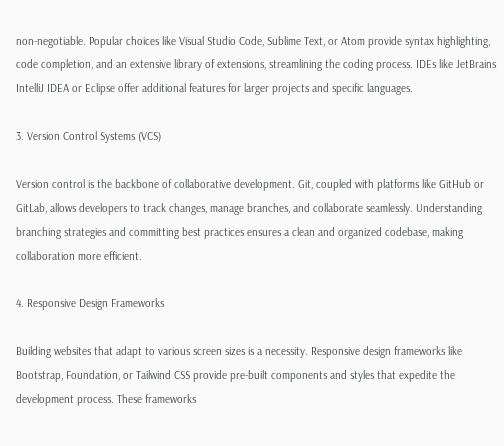non-negotiable. Popular choices like Visual Studio Code, Sublime Text, or Atom provide syntax highlighting, code completion, and an extensive library of extensions, streamlining the coding process. IDEs like JetBrains IntelliJ IDEA or Eclipse offer additional features for larger projects and specific languages.

3. Version Control Systems (VCS)

Version control is the backbone of collaborative development. Git, coupled with platforms like GitHub or GitLab, allows developers to track changes, manage branches, and collaborate seamlessly. Understanding branching strategies and committing best practices ensures a clean and organized codebase, making collaboration more efficient.

4. Responsive Design Frameworks

Building websites that adapt to various screen sizes is a necessity. Responsive design frameworks like Bootstrap, Foundation, or Tailwind CSS provide pre-built components and styles that expedite the development process. These frameworks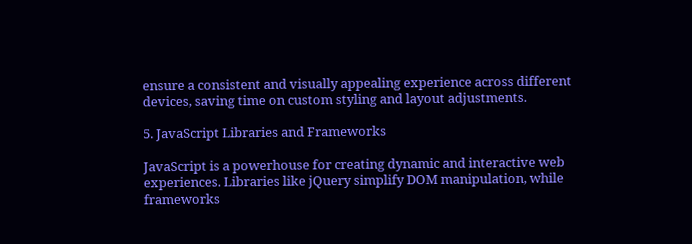ensure a consistent and visually appealing experience across different devices, saving time on custom styling and layout adjustments.

5. JavaScript Libraries and Frameworks

JavaScript is a powerhouse for creating dynamic and interactive web experiences. Libraries like jQuery simplify DOM manipulation, while frameworks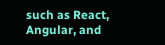such as React, Angular, and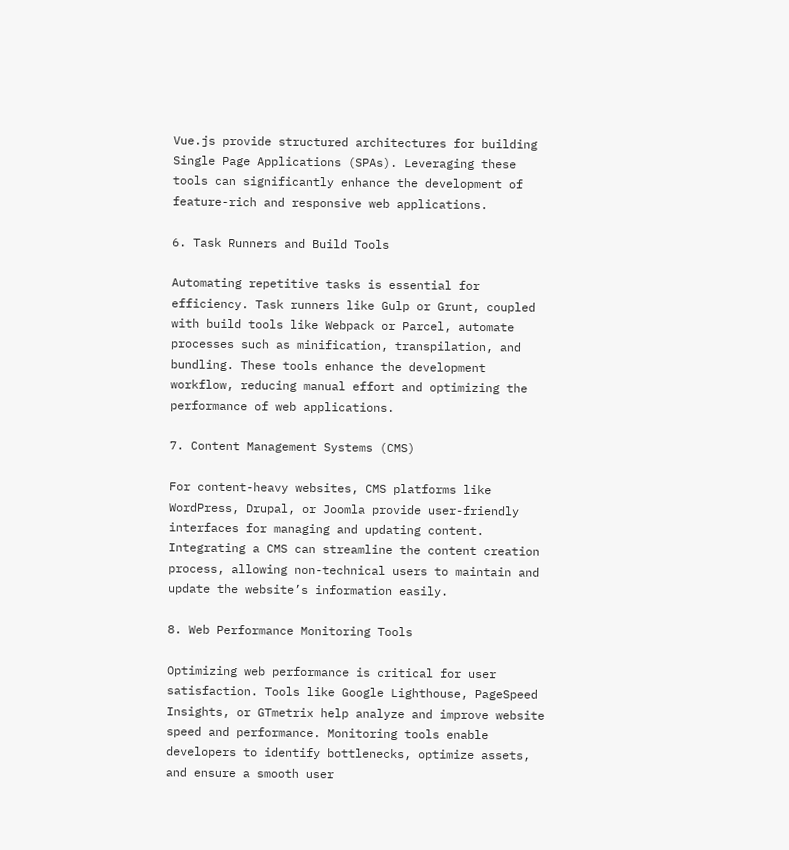Vue.js provide structured architectures for building Single Page Applications (SPAs). Leveraging these tools can significantly enhance the development of feature-rich and responsive web applications.

6. Task Runners and Build Tools

Automating repetitive tasks is essential for efficiency. Task runners like Gulp or Grunt, coupled with build tools like Webpack or Parcel, automate processes such as minification, transpilation, and bundling. These tools enhance the development workflow, reducing manual effort and optimizing the performance of web applications.

7. Content Management Systems (CMS)

For content-heavy websites, CMS platforms like WordPress, Drupal, or Joomla provide user-friendly interfaces for managing and updating content. Integrating a CMS can streamline the content creation process, allowing non-technical users to maintain and update the website’s information easily.

8. Web Performance Monitoring Tools

Optimizing web performance is critical for user satisfaction. Tools like Google Lighthouse, PageSpeed Insights, or GTmetrix help analyze and improve website speed and performance. Monitoring tools enable developers to identify bottlenecks, optimize assets, and ensure a smooth user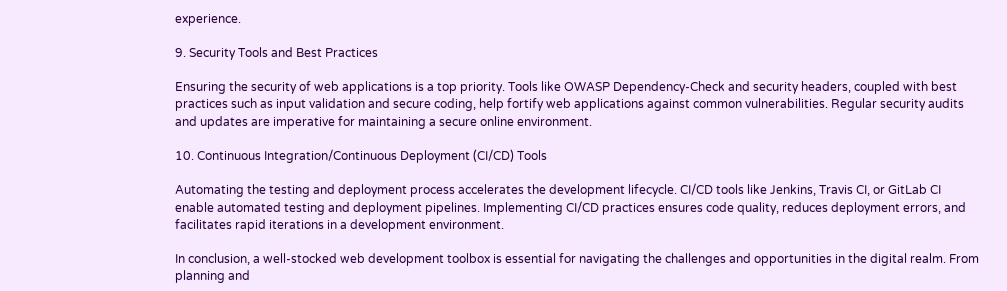experience.

9. Security Tools and Best Practices

Ensuring the security of web applications is a top priority. Tools like OWASP Dependency-Check and security headers, coupled with best practices such as input validation and secure coding, help fortify web applications against common vulnerabilities. Regular security audits and updates are imperative for maintaining a secure online environment.

10. Continuous Integration/Continuous Deployment (CI/CD) Tools

Automating the testing and deployment process accelerates the development lifecycle. CI/CD tools like Jenkins, Travis CI, or GitLab CI enable automated testing and deployment pipelines. Implementing CI/CD practices ensures code quality, reduces deployment errors, and facilitates rapid iterations in a development environment.

In conclusion, a well-stocked web development toolbox is essential for navigating the challenges and opportunities in the digital realm. From planning and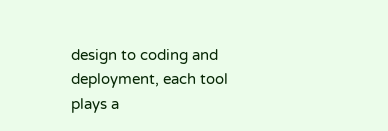design to coding and deployment, each tool plays a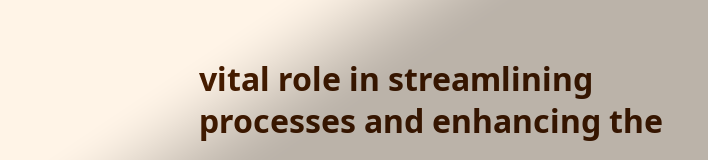vital role in streamlining processes and enhancing the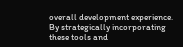overall development experience. By strategically incorporating these tools and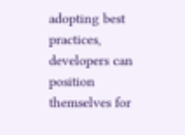adopting best practices, developers can position themselves for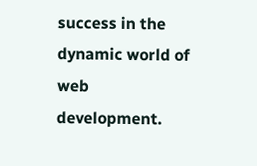success in the dynamic world of web development.